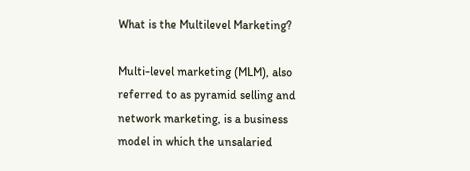What is the Multilevel Marketing?

Multi-level marketing (MLM), also referred to as pyramid selling and network marketing, is a business model in which the unsalaried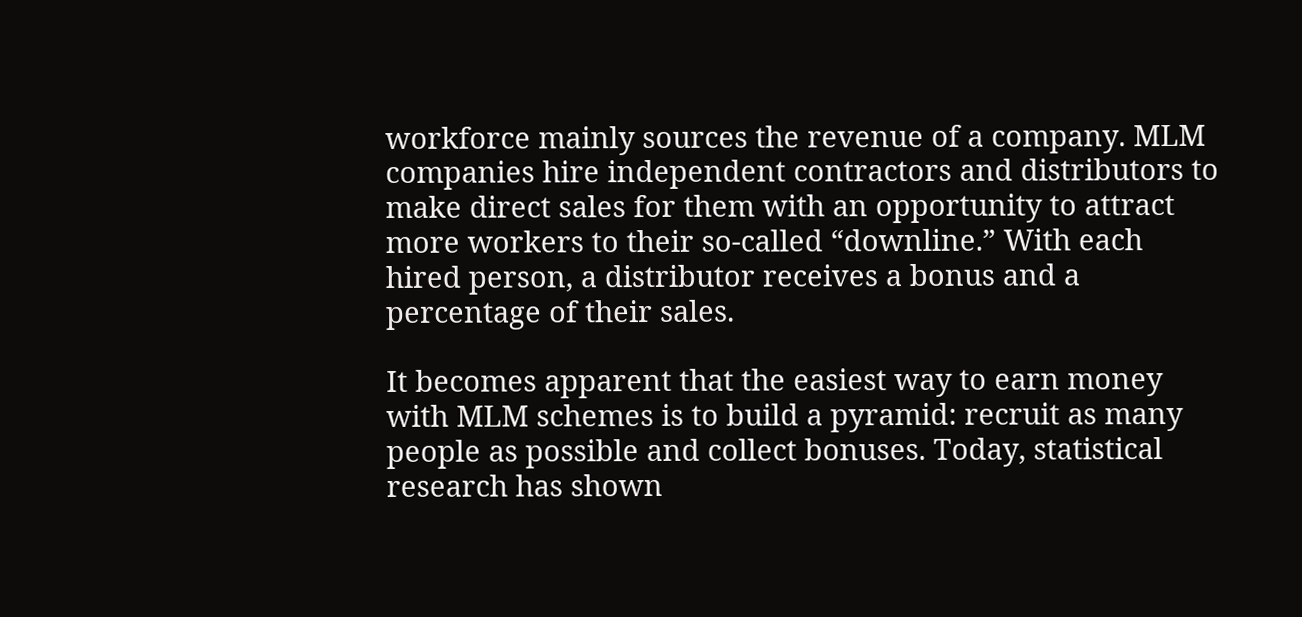workforce mainly sources the revenue of a company. MLM companies hire independent contractors and distributors to make direct sales for them with an opportunity to attract more workers to their so-called “downline.” With each hired person, a distributor receives a bonus and a percentage of their sales.

It becomes apparent that the easiest way to earn money with MLM schemes is to build a pyramid: recruit as many people as possible and collect bonuses. Today, statistical research has shown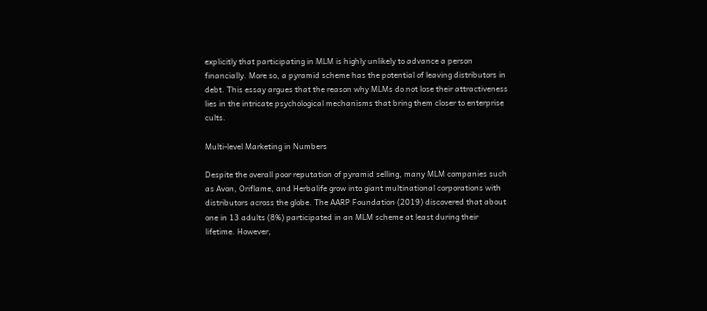explicitly that participating in MLM is highly unlikely to advance a person financially. More so, a pyramid scheme has the potential of leaving distributors in debt. This essay argues that the reason why MLMs do not lose their attractiveness lies in the intricate psychological mechanisms that bring them closer to enterprise cults.

Multi-level Marketing in Numbers

Despite the overall poor reputation of pyramid selling, many MLM companies such as Avon, Oriflame, and Herbalife grow into giant multinational corporations with distributors across the globe. The AARP Foundation (2019) discovered that about one in 13 adults (8%) participated in an MLM scheme at least during their lifetime. However,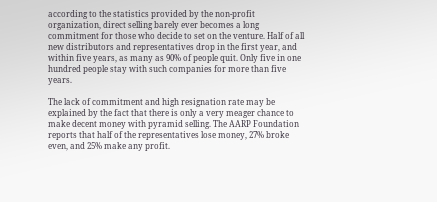according to the statistics provided by the non-profit organization, direct selling barely ever becomes a long commitment for those who decide to set on the venture. Half of all new distributors and representatives drop in the first year, and within five years, as many as 90% of people quit. Only five in one hundred people stay with such companies for more than five years.

The lack of commitment and high resignation rate may be explained by the fact that there is only a very meager chance to make decent money with pyramid selling. The AARP Foundation reports that half of the representatives lose money, 27% broke even, and 25% make any profit.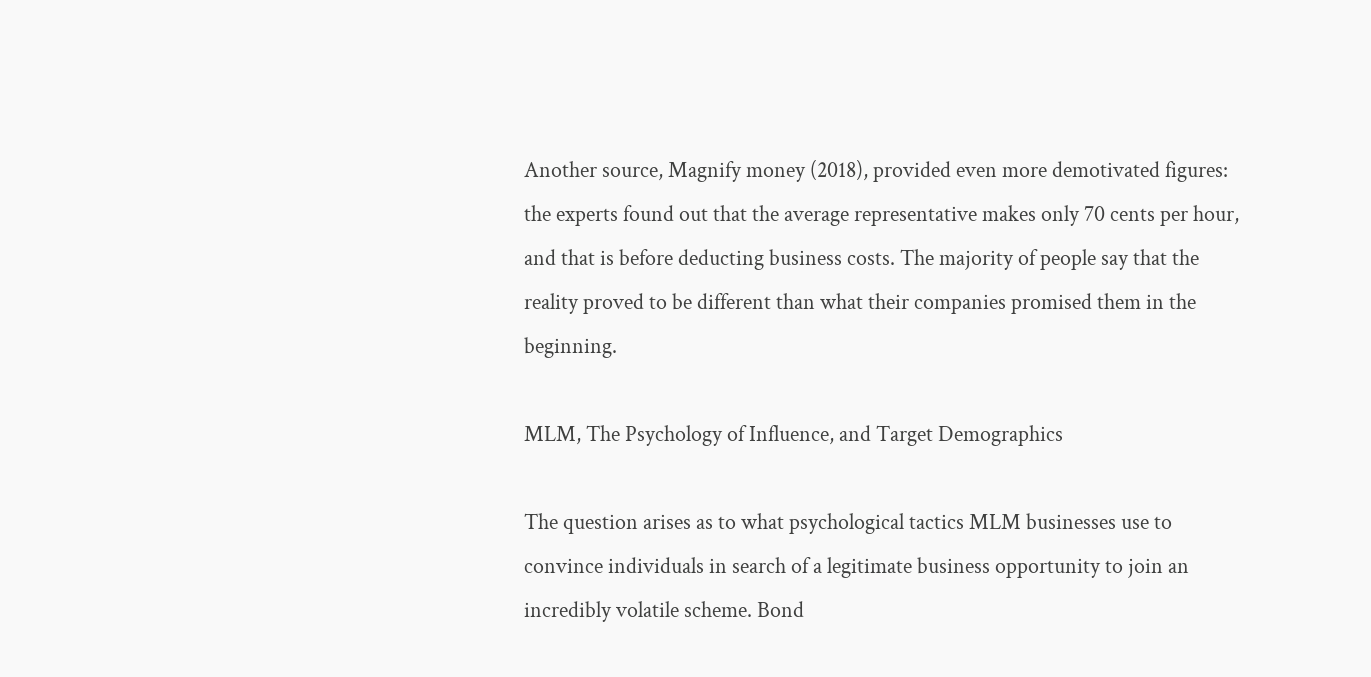Another source, Magnify money (2018), provided even more demotivated figures: the experts found out that the average representative makes only 70 cents per hour, and that is before deducting business costs. The majority of people say that the reality proved to be different than what their companies promised them in the beginning.

MLM, The Psychology of Influence, and Target Demographics

The question arises as to what psychological tactics MLM businesses use to convince individuals in search of a legitimate business opportunity to join an incredibly volatile scheme. Bond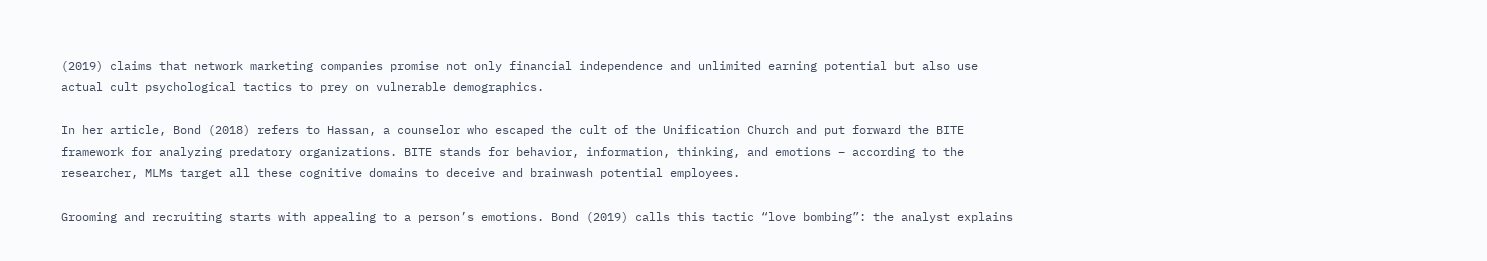(2019) claims that network marketing companies promise not only financial independence and unlimited earning potential but also use actual cult psychological tactics to prey on vulnerable demographics.

In her article, Bond (2018) refers to Hassan, a counselor who escaped the cult of the Unification Church and put forward the BITE framework for analyzing predatory organizations. BITE stands for behavior, information, thinking, and emotions – according to the researcher, MLMs target all these cognitive domains to deceive and brainwash potential employees.

Grooming and recruiting starts with appealing to a person’s emotions. Bond (2019) calls this tactic “love bombing”: the analyst explains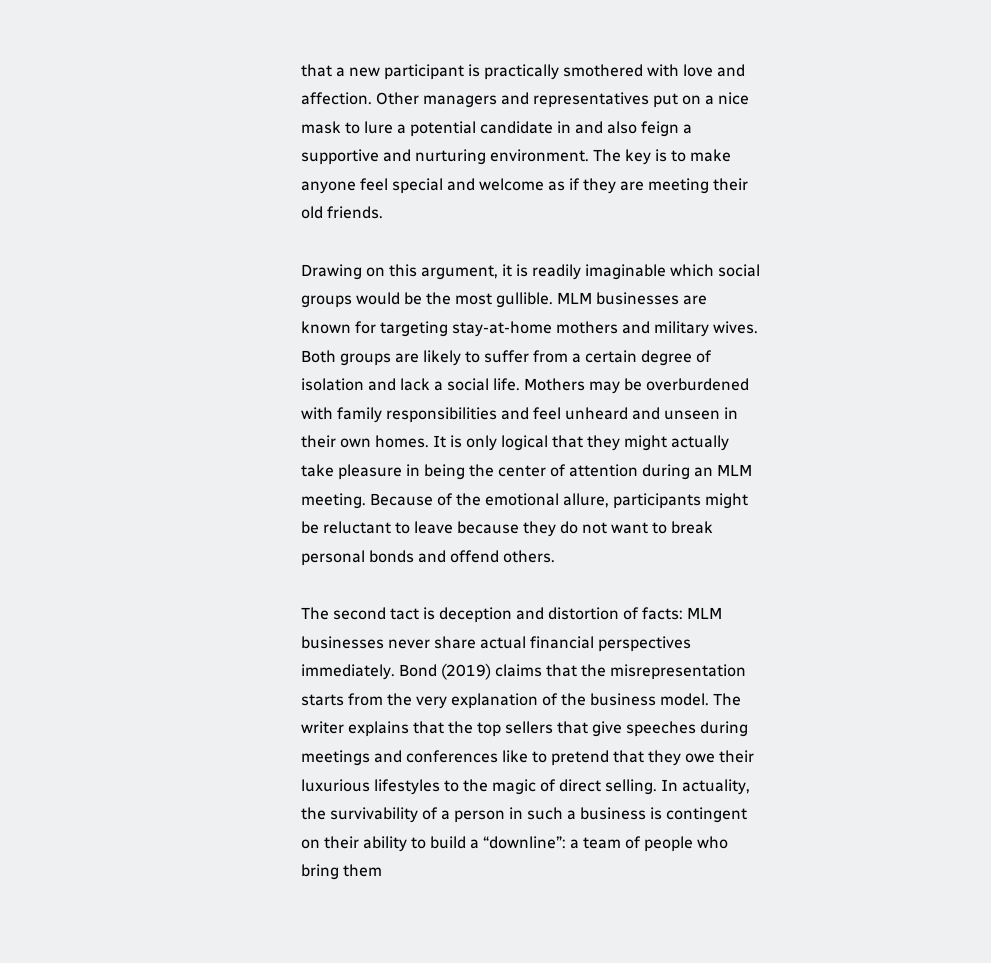that a new participant is practically smothered with love and affection. Other managers and representatives put on a nice mask to lure a potential candidate in and also feign a supportive and nurturing environment. The key is to make anyone feel special and welcome as if they are meeting their old friends.

Drawing on this argument, it is readily imaginable which social groups would be the most gullible. MLM businesses are known for targeting stay-at-home mothers and military wives. Both groups are likely to suffer from a certain degree of isolation and lack a social life. Mothers may be overburdened with family responsibilities and feel unheard and unseen in their own homes. It is only logical that they might actually take pleasure in being the center of attention during an MLM meeting. Because of the emotional allure, participants might be reluctant to leave because they do not want to break personal bonds and offend others.

The second tact is deception and distortion of facts: MLM businesses never share actual financial perspectives immediately. Bond (2019) claims that the misrepresentation starts from the very explanation of the business model. The writer explains that the top sellers that give speeches during meetings and conferences like to pretend that they owe their luxurious lifestyles to the magic of direct selling. In actuality, the survivability of a person in such a business is contingent on their ability to build a “downline”: a team of people who bring them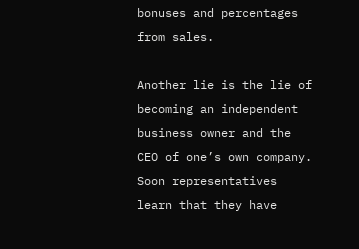bonuses and percentages from sales.

Another lie is the lie of becoming an independent business owner and the CEO of one’s own company. Soon representatives learn that they have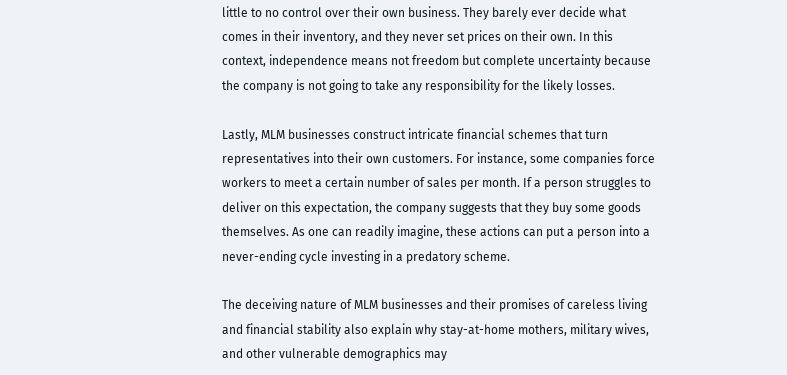little to no control over their own business. They barely ever decide what comes in their inventory, and they never set prices on their own. In this context, independence means not freedom but complete uncertainty because the company is not going to take any responsibility for the likely losses.

Lastly, MLM businesses construct intricate financial schemes that turn representatives into their own customers. For instance, some companies force workers to meet a certain number of sales per month. If a person struggles to deliver on this expectation, the company suggests that they buy some goods themselves. As one can readily imagine, these actions can put a person into a never-ending cycle investing in a predatory scheme.

The deceiving nature of MLM businesses and their promises of careless living and financial stability also explain why stay-at-home mothers, military wives, and other vulnerable demographics may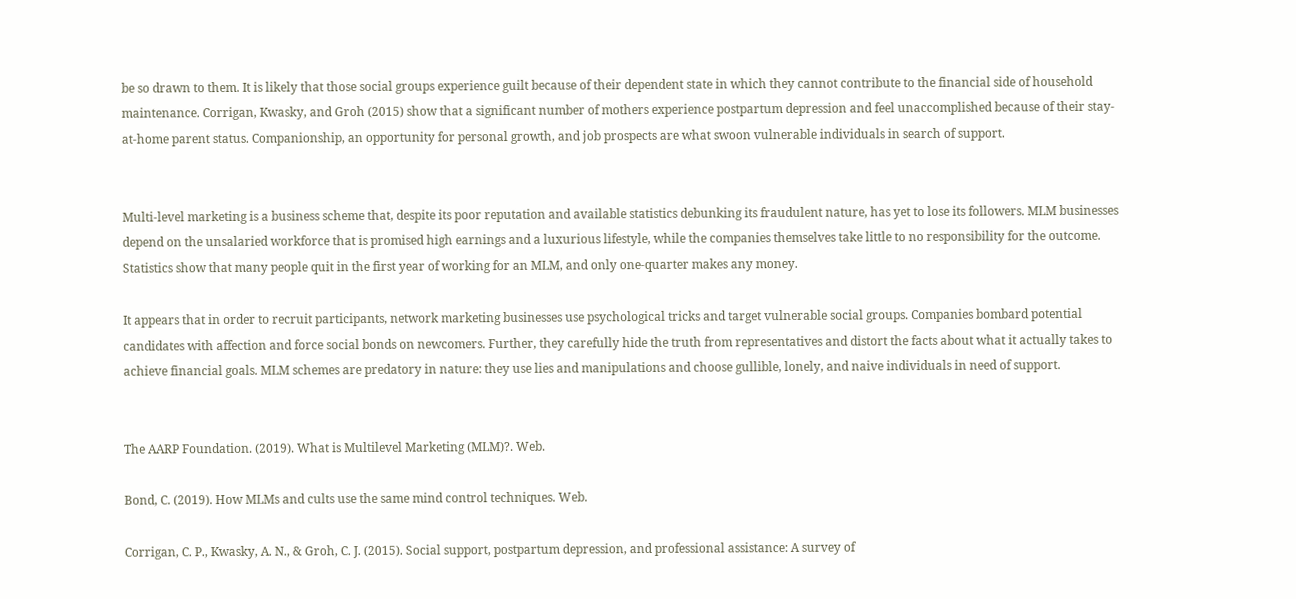be so drawn to them. It is likely that those social groups experience guilt because of their dependent state in which they cannot contribute to the financial side of household maintenance. Corrigan, Kwasky, and Groh (2015) show that a significant number of mothers experience postpartum depression and feel unaccomplished because of their stay-at-home parent status. Companionship, an opportunity for personal growth, and job prospects are what swoon vulnerable individuals in search of support.


Multi-level marketing is a business scheme that, despite its poor reputation and available statistics debunking its fraudulent nature, has yet to lose its followers. MLM businesses depend on the unsalaried workforce that is promised high earnings and a luxurious lifestyle, while the companies themselves take little to no responsibility for the outcome. Statistics show that many people quit in the first year of working for an MLM, and only one-quarter makes any money.

It appears that in order to recruit participants, network marketing businesses use psychological tricks and target vulnerable social groups. Companies bombard potential candidates with affection and force social bonds on newcomers. Further, they carefully hide the truth from representatives and distort the facts about what it actually takes to achieve financial goals. MLM schemes are predatory in nature: they use lies and manipulations and choose gullible, lonely, and naive individuals in need of support.


The AARP Foundation. (2019). What is Multilevel Marketing (MLM)?. Web.

Bond, C. (2019). How MLMs and cults use the same mind control techniques. Web.

Corrigan, C. P., Kwasky, A. N., & Groh, C. J. (2015). Social support, postpartum depression, and professional assistance: A survey of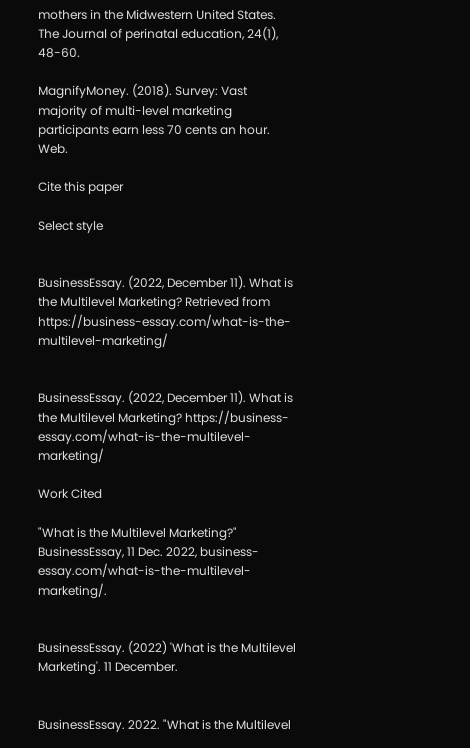mothers in the Midwestern United States. The Journal of perinatal education, 24(1), 48-60.

MagnifyMoney. (2018). Survey: Vast majority of multi-level marketing participants earn less 70 cents an hour. Web.

Cite this paper

Select style


BusinessEssay. (2022, December 11). What is the Multilevel Marketing? Retrieved from https://business-essay.com/what-is-the-multilevel-marketing/


BusinessEssay. (2022, December 11). What is the Multilevel Marketing? https://business-essay.com/what-is-the-multilevel-marketing/

Work Cited

"What is the Multilevel Marketing?" BusinessEssay, 11 Dec. 2022, business-essay.com/what-is-the-multilevel-marketing/.


BusinessEssay. (2022) 'What is the Multilevel Marketing'. 11 December.


BusinessEssay. 2022. "What is the Multilevel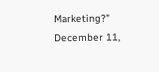Marketing?" December 11,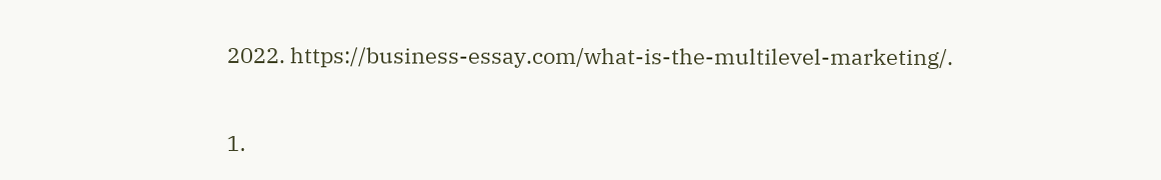2022. https://business-essay.com/what-is-the-multilevel-marketing/.

1.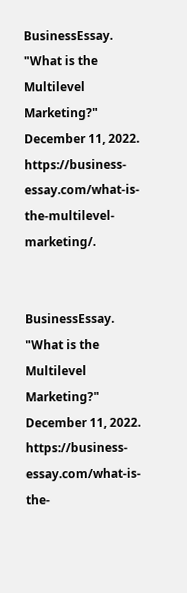BusinessEssay. "What is the Multilevel Marketing?" December 11, 2022. https://business-essay.com/what-is-the-multilevel-marketing/.


BusinessEssay. "What is the Multilevel Marketing?" December 11, 2022. https://business-essay.com/what-is-the-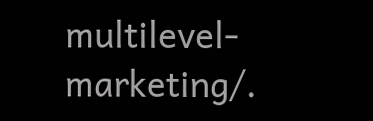multilevel-marketing/.